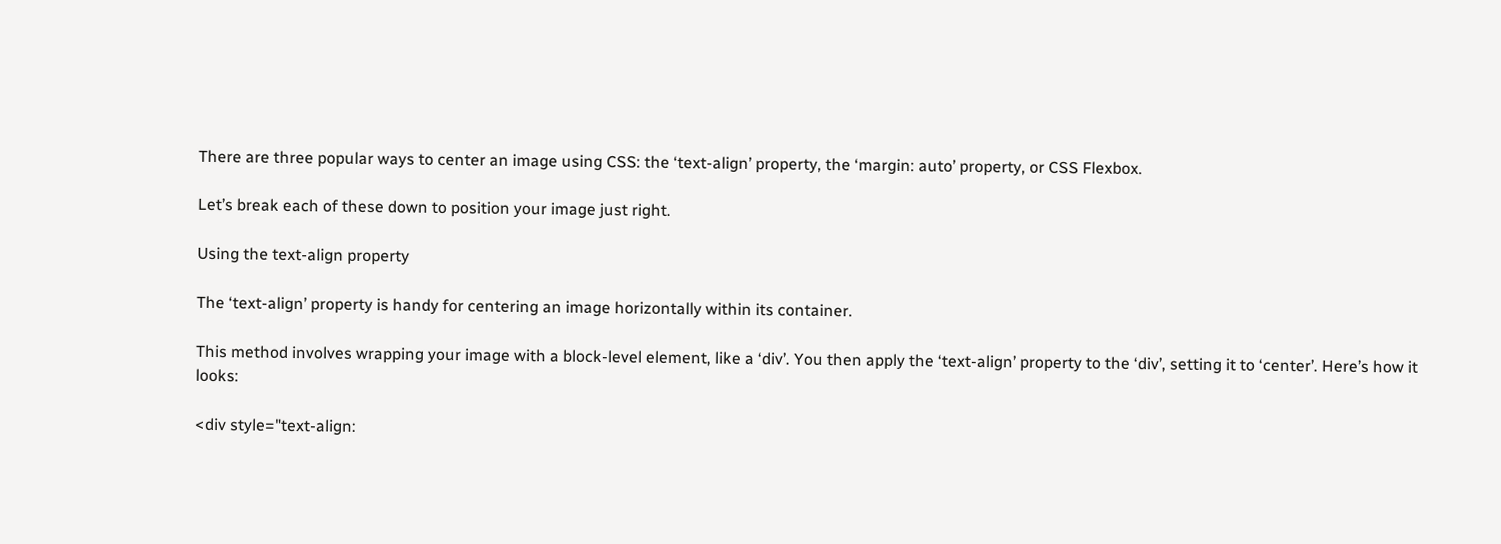There are three popular ways to center an image using CSS: the ‘text-align’ property, the ‘margin: auto’ property, or CSS Flexbox.

Let’s break each of these down to position your image just right.

Using the text-align property

The ‘text-align’ property is handy for centering an image horizontally within its container.

This method involves wrapping your image with a block-level element, like a ‘div’. You then apply the ‘text-align’ property to the ‘div’, setting it to ‘center’. Here’s how it looks:

<div style="text-align: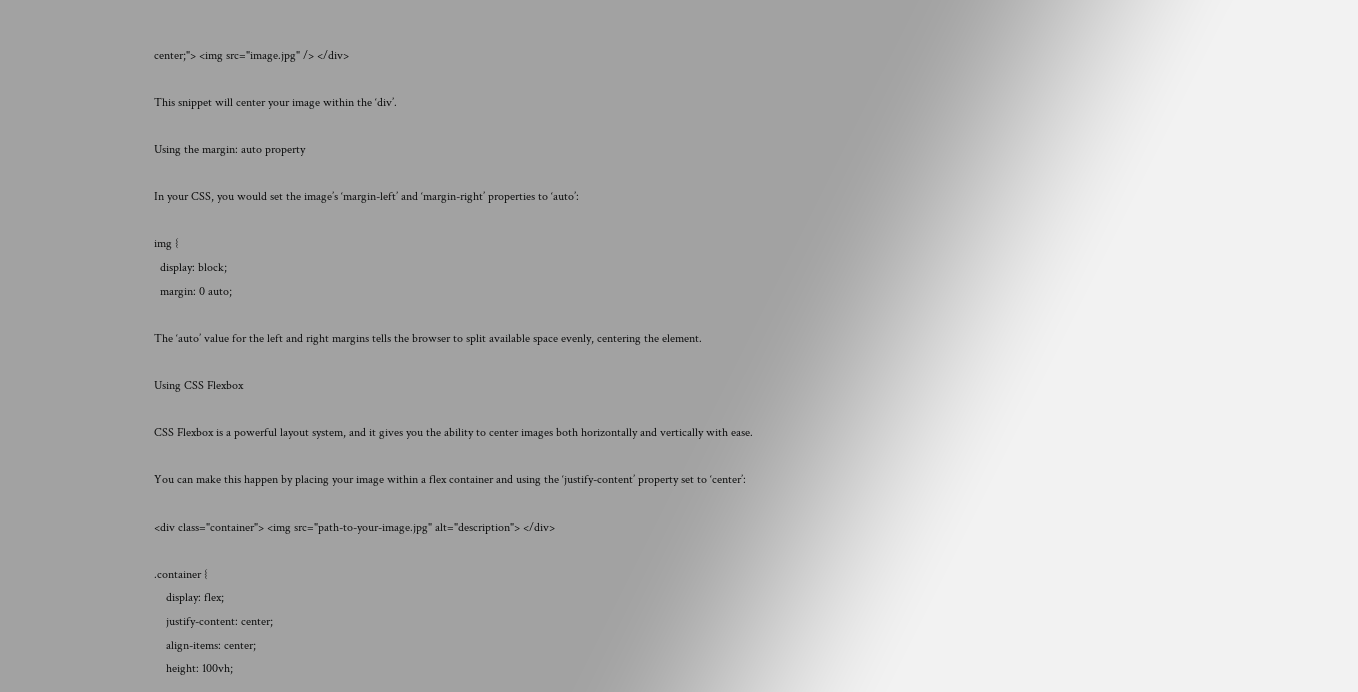center;"> <img src="image.jpg" /> </div>

This snippet will center your image within the ‘div’.

Using the margin: auto property

In your CSS, you would set the image’s ‘margin-left’ and ‘margin-right’ properties to ‘auto’:

img {
  display: block;
  margin: 0 auto;

The ‘auto’ value for the left and right margins tells the browser to split available space evenly, centering the element.

Using CSS Flexbox

CSS Flexbox is a powerful layout system, and it gives you the ability to center images both horizontally and vertically with ease.

You can make this happen by placing your image within a flex container and using the ‘justify-content’ property set to ‘center’:

<div class="container"> <img src="path-to-your-image.jpg" alt="description"> </div>

.container {
    display: flex;
    justify-content: center;
    align-items: center;
    height: 100vh;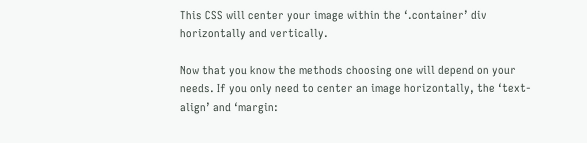This CSS will center your image within the ‘.container’ div horizontally and vertically.

Now that you know the methods choosing one will depend on your needs. If you only need to center an image horizontally, the ‘text-align’ and ‘margin: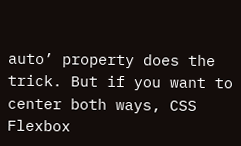auto’ property does the trick. But if you want to center both ways, CSS Flexbox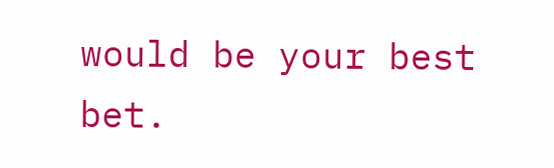would be your best bet.